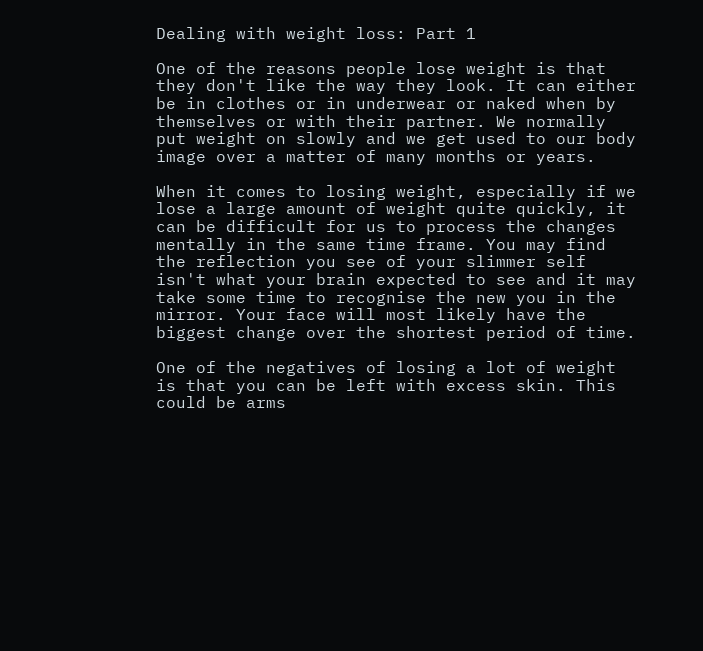Dealing with weight loss: Part 1

One of the reasons people lose weight is that they don't like the way they look. It can either be in clothes or in underwear or naked when by themselves or with their partner. We normally put weight on slowly and we get used to our body image over a matter of many months or years.

When it comes to losing weight, especially if we lose a large amount of weight quite quickly, it can be difficult for us to process the changes mentally in the same time frame. You may find the reflection you see of your slimmer self isn't what your brain expected to see and it may take some time to recognise the new you in the mirror. Your face will most likely have the biggest change over the shortest period of time.

One of the negatives of losing a lot of weight is that you can be left with excess skin. This could be arms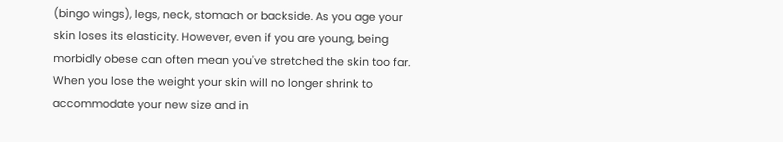(bingo wings), legs, neck, stomach or backside. As you age your skin loses its elasticity. However, even if you are young, being morbidly obese can often mean you've stretched the skin too far. When you lose the weight your skin will no longer shrink to accommodate your new size and in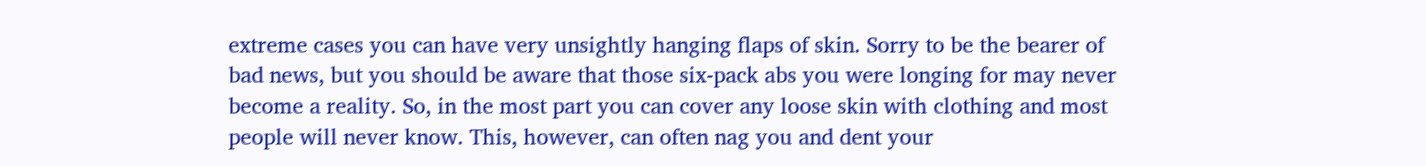extreme cases you can have very unsightly hanging flaps of skin. Sorry to be the bearer of bad news, but you should be aware that those six-pack abs you were longing for may never become a reality. So, in the most part you can cover any loose skin with clothing and most people will never know. This, however, can often nag you and dent your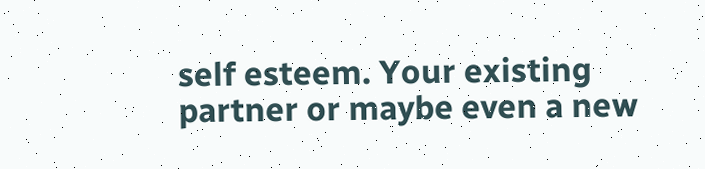self esteem. Your existing partner or maybe even a new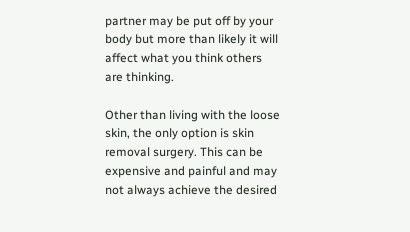partner may be put off by your body but more than likely it will affect what you think others are thinking.

Other than living with the loose skin, the only option is skin removal surgery. This can be expensive and painful and may not always achieve the desired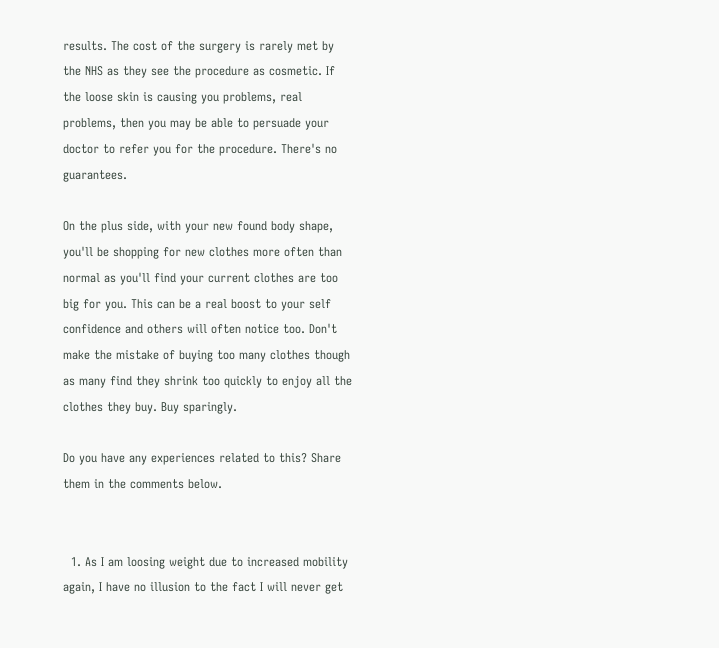results. The cost of the surgery is rarely met by the NHS as they see the procedure as cosmetic. If the loose skin is causing you problems, real problems, then you may be able to persuade your doctor to refer you for the procedure. There's no guarantees.

On the plus side, with your new found body shape, you'll be shopping for new clothes more often than normal as you'll find your current clothes are too big for you. This can be a real boost to your self confidence and others will often notice too. Don't make the mistake of buying too many clothes though as many find they shrink too quickly to enjoy all the clothes they buy. Buy sparingly.

Do you have any experiences related to this? Share them in the comments below.


  1. As I am loosing weight due to increased mobility again, I have no illusion to the fact I will never get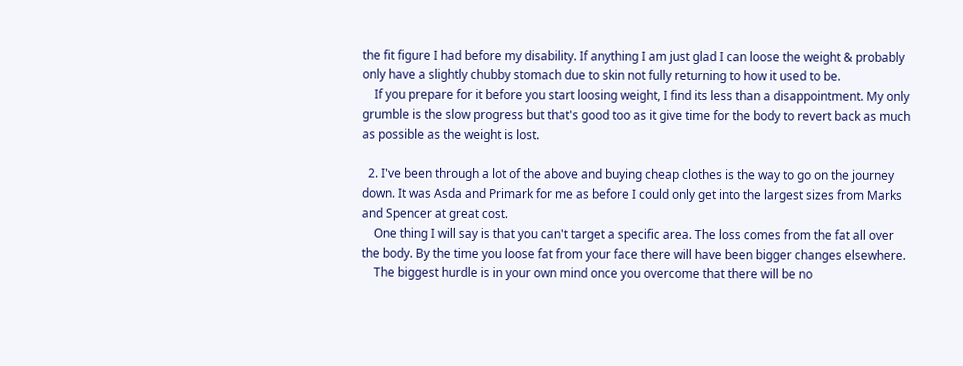the fit figure I had before my disability. If anything I am just glad I can loose the weight & probably only have a slightly chubby stomach due to skin not fully returning to how it used to be.
    If you prepare for it before you start loosing weight, I find its less than a disappointment. My only grumble is the slow progress but that's good too as it give time for the body to revert back as much as possible as the weight is lost.

  2. I've been through a lot of the above and buying cheap clothes is the way to go on the journey down. It was Asda and Primark for me as before I could only get into the largest sizes from Marks and Spencer at great cost.
    One thing I will say is that you can't target a specific area. The loss comes from the fat all over the body. By the time you loose fat from your face there will have been bigger changes elsewhere.
    The biggest hurdle is in your own mind once you overcome that there will be no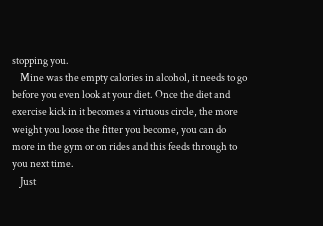stopping you.
    Mine was the empty calories in alcohol, it needs to go before you even look at your diet. Once the diet and exercise kick in it becomes a virtuous circle, the more weight you loose the fitter you become, you can do more in the gym or on rides and this feeds through to you next time.
    Just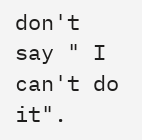don't say " I can't do it".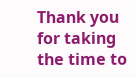Thank you for taking the time to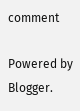comment

Powered by Blogger.